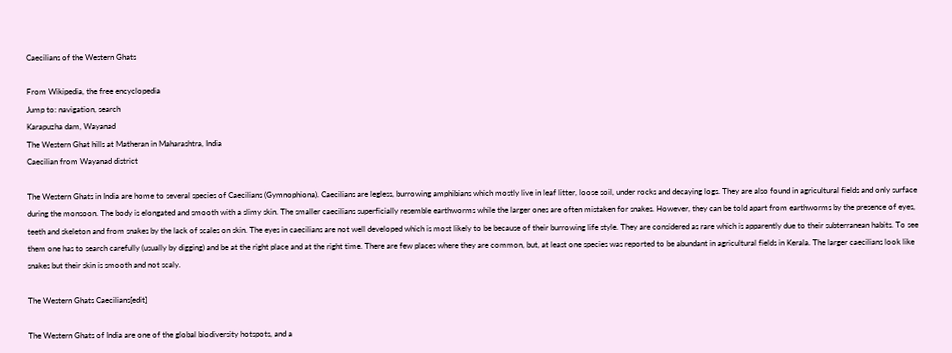Caecilians of the Western Ghats

From Wikipedia, the free encyclopedia
Jump to: navigation, search
Karapuzha dam, Wayanad
The Western Ghat hills at Matheran in Maharashtra, India
Caecilian from Wayanad district

The Western Ghats in India are home to several species of Caecilians (Gymnophiona). Caecilians are legless, burrowing amphibians which mostly live in leaf litter, loose soil, under rocks and decaying logs. They are also found in agricultural fields and only surface during the monsoon. The body is elongated and smooth with a slimy skin. The smaller caecilians superficially resemble earthworms while the larger ones are often mistaken for snakes. However, they can be told apart from earthworms by the presence of eyes, teeth and skeleton and from snakes by the lack of scales on skin. The eyes in caecilians are not well developed which is most likely to be because of their burrowing life style. They are considered as rare which is apparently due to their subterranean habits. To see them one has to search carefully (usually by digging) and be at the right place and at the right time. There are few places where they are common, but, at least one species was reported to be abundant in agricultural fields in Kerala. The larger caecilians look like snakes but their skin is smooth and not scaly.

The Western Ghats Caecilians[edit]

The Western Ghats of India are one of the global biodiversity hotspots, and a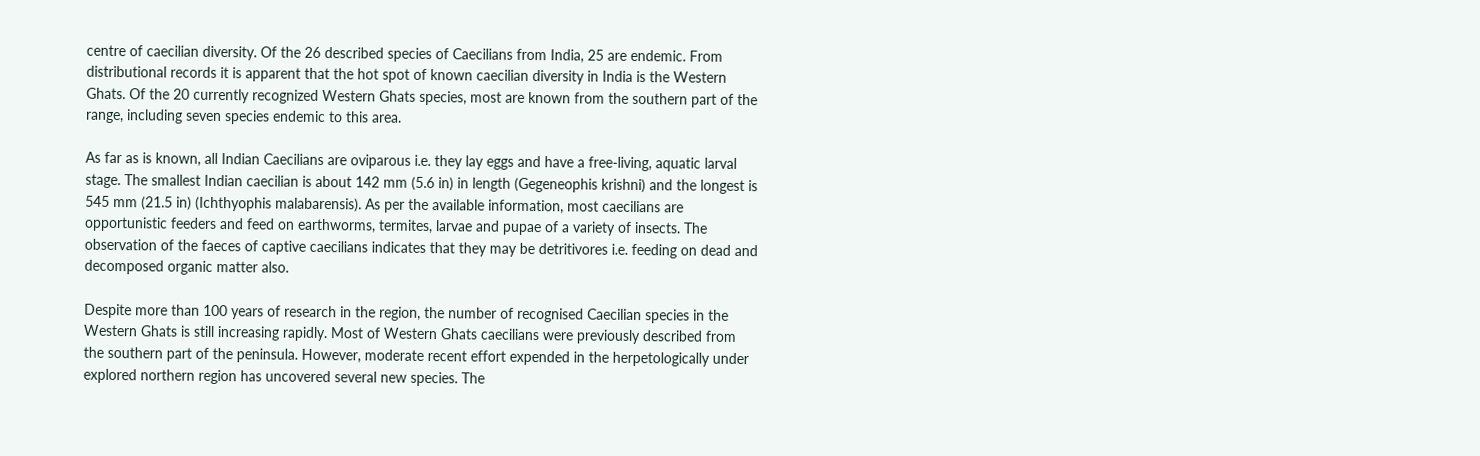centre of caecilian diversity. Of the 26 described species of Caecilians from India, 25 are endemic. From distributional records it is apparent that the hot spot of known caecilian diversity in India is the Western Ghats. Of the 20 currently recognized Western Ghats species, most are known from the southern part of the range, including seven species endemic to this area.

As far as is known, all Indian Caecilians are oviparous i.e. they lay eggs and have a free-living, aquatic larval stage. The smallest Indian caecilian is about 142 mm (5.6 in) in length (Gegeneophis krishni) and the longest is 545 mm (21.5 in) (Ichthyophis malabarensis). As per the available information, most caecilians are opportunistic feeders and feed on earthworms, termites, larvae and pupae of a variety of insects. The observation of the faeces of captive caecilians indicates that they may be detritivores i.e. feeding on dead and decomposed organic matter also.

Despite more than 100 years of research in the region, the number of recognised Caecilian species in the Western Ghats is still increasing rapidly. Most of Western Ghats caecilians were previously described from the southern part of the peninsula. However, moderate recent effort expended in the herpetologically under explored northern region has uncovered several new species. The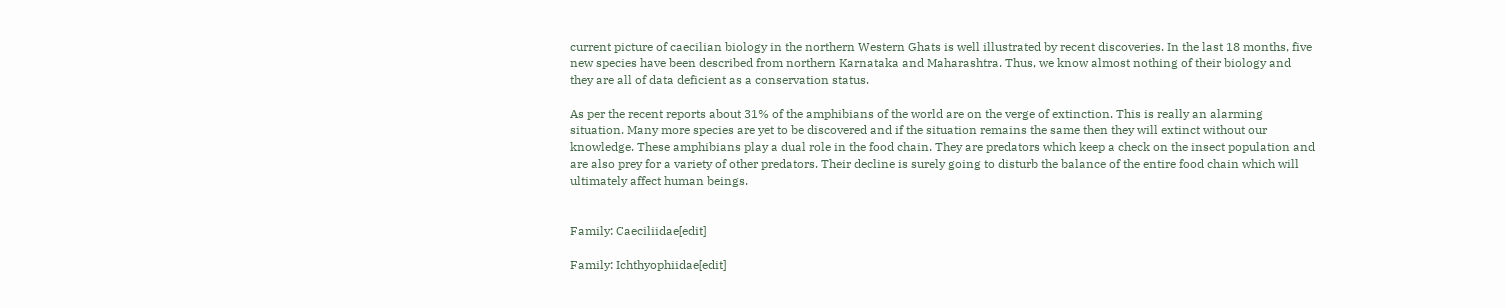current picture of caecilian biology in the northern Western Ghats is well illustrated by recent discoveries. In the last 18 months, five new species have been described from northern Karnataka and Maharashtra. Thus, we know almost nothing of their biology and they are all of data deficient as a conservation status.

As per the recent reports about 31% of the amphibians of the world are on the verge of extinction. This is really an alarming situation. Many more species are yet to be discovered and if the situation remains the same then they will extinct without our knowledge. These amphibians play a dual role in the food chain. They are predators which keep a check on the insect population and are also prey for a variety of other predators. Their decline is surely going to disturb the balance of the entire food chain which will ultimately affect human beings.


Family: Caeciliidae[edit]

Family: Ichthyophiidae[edit]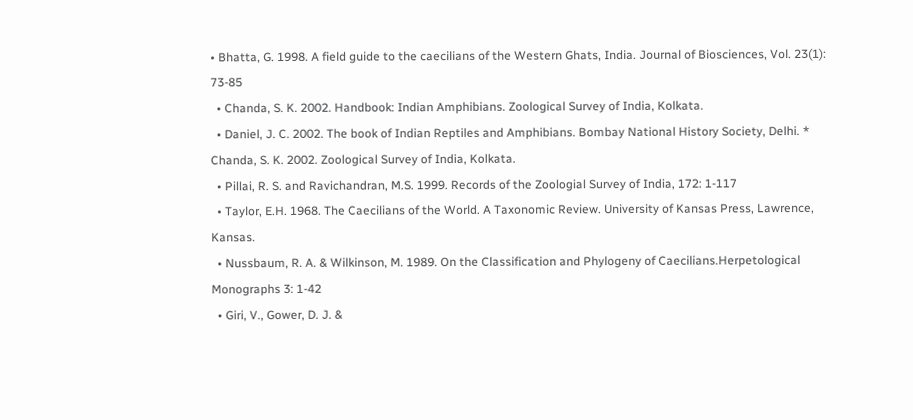• Bhatta, G. 1998. A field guide to the caecilians of the Western Ghats, India. Journal of Biosciences, Vol. 23(1): 73-85
  • Chanda, S. K. 2002. Handbook: Indian Amphibians. Zoological Survey of India, Kolkata.
  • Daniel, J. C. 2002. The book of Indian Reptiles and Amphibians. Bombay National History Society, Delhi. * Chanda, S. K. 2002. Zoological Survey of India, Kolkata.
  • Pillai, R. S. and Ravichandran, M.S. 1999. Records of the Zoologial Survey of India, 172: 1-117
  • Taylor, E.H. 1968. The Caecilians of the World. A Taxonomic Review. University of Kansas Press, Lawrence, Kansas.
  • Nussbaum, R. A. & Wilkinson, M. 1989. On the Classification and Phylogeny of Caecilians.Herpetological Monographs 3: 1-42
  • Giri, V., Gower, D. J. &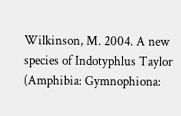Wilkinson, M. 2004. A new species of Indotyphlus Taylor (Amphibia: Gymnophiona: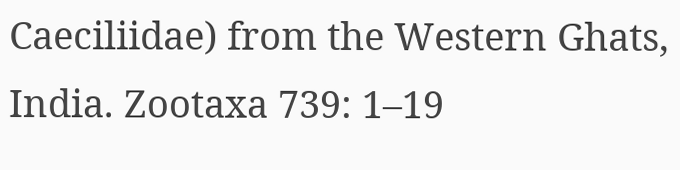Caeciliidae) from the Western Ghats, India. Zootaxa 739: 1–19